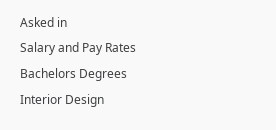Asked in
Salary and Pay Rates
Bachelors Degrees
Interior Design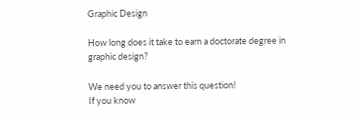Graphic Design

How long does it take to earn a doctorate degree in graphic design?

We need you to answer this question!
If you know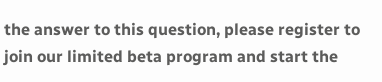the answer to this question, please register to join our limited beta program and start the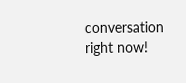conversation right now!